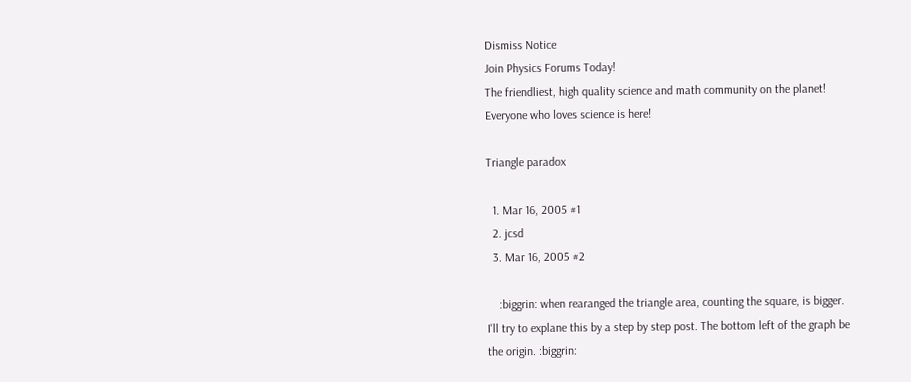Dismiss Notice
Join Physics Forums Today!
The friendliest, high quality science and math community on the planet! Everyone who loves science is here!

Triangle paradox

  1. Mar 16, 2005 #1
  2. jcsd
  3. Mar 16, 2005 #2

    :biggrin: when rearanged the triangle area, counting the square, is bigger. I'll try to explane this by a step by step post. The bottom left of the graph be the origin. :biggrin: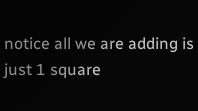notice all we are adding is just 1 square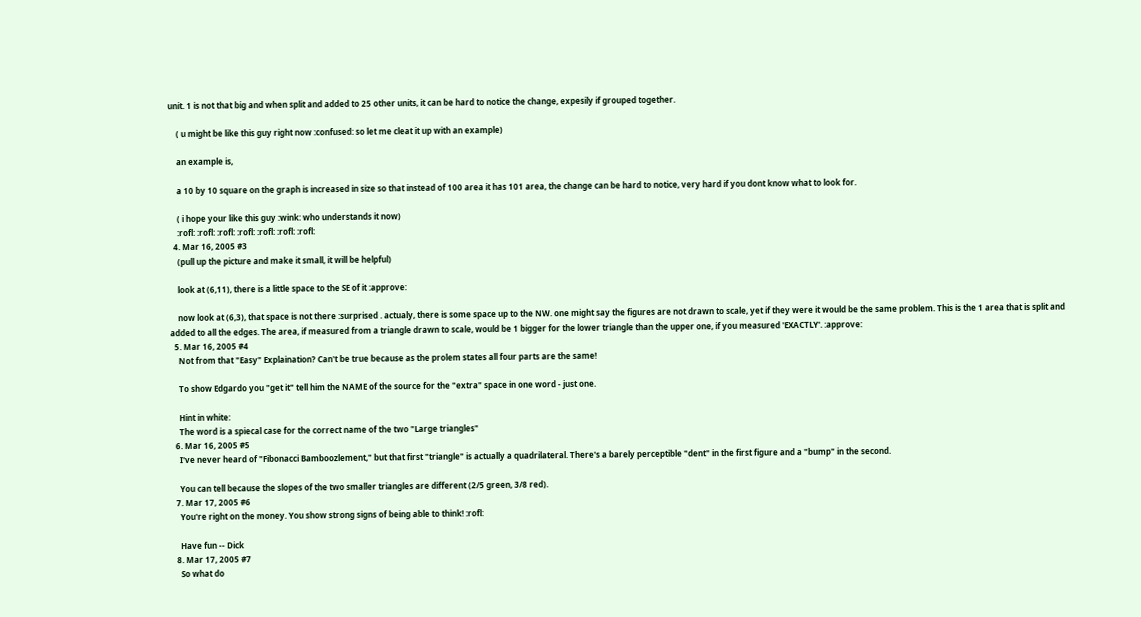unit. 1 is not that big and when split and added to 25 other units, it can be hard to notice the change, expesily if grouped together.

    ( u might be like this guy right now :confused: so let me cleat it up with an example)

    an example is,

    a 10 by 10 square on the graph is increased in size so that instead of 100 area it has 101 area, the change can be hard to notice, very hard if you dont know what to look for.

    ( i hope your like this guy :wink: who understands it now)
    :rofl: :rofl: :rofl: :rofl: :rofl: :rofl: :rofl:
  4. Mar 16, 2005 #3
    (pull up the picture and make it small, it will be helpful)

    look at (6,11), there is a little space to the SE of it :approve:

    now look at (6,3), that space is not there :surprised . actualy, there is some space up to the NW. one might say the figures are not drawn to scale, yet if they were it would be the same problem. This is the 1 area that is split and added to all the edges. The area, if measured from a triangle drawn to scale, would be 1 bigger for the lower triangle than the upper one, if you measured 'EXACTLY'. :approve:
  5. Mar 16, 2005 #4
    Not from that "Easy" Explaination? Can't be true because as the prolem states all four parts are the same!

    To show Edgardo you "get it" tell him the NAME of the source for the "extra" space in one word - just one.

    Hint in white:
    The word is a spiecal case for the correct name of the two "Large triangles"
  6. Mar 16, 2005 #5
    I've never heard of "Fibonacci Bamboozlement," but that first "triangle" is actually a quadrilateral. There's a barely perceptible "dent" in the first figure and a "bump" in the second.

    You can tell because the slopes of the two smaller triangles are different (2/5 green, 3/8 red).
  7. Mar 17, 2005 #6
    You're right on the money. You show strong signs of being able to think! :rofl:

    Have fun -- Dick
  8. Mar 17, 2005 #7
    So what do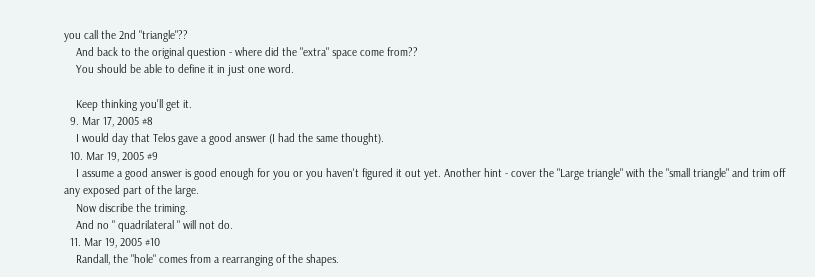you call the 2nd "triangle"??
    And back to the original question - where did the "extra" space come from??
    You should be able to define it in just one word.

    Keep thinking you'll get it.
  9. Mar 17, 2005 #8
    I would day that Telos gave a good answer (I had the same thought).
  10. Mar 19, 2005 #9
    I assume a good answer is good enough for you or you haven't figured it out yet. Another hint - cover the "Large triangle" with the "small triangle" and trim off any exposed part of the large.
    Now discribe the triming.
    And no " quadrilateral " will not do.
  11. Mar 19, 2005 #10
    Randall, the "hole" comes from a rearranging of the shapes.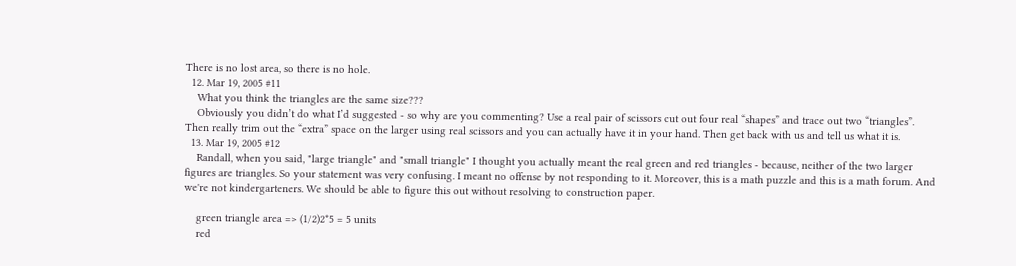There is no lost area, so there is no hole.
  12. Mar 19, 2005 #11
    What you think the triangles are the same size???
    Obviously you didn’t do what I’d suggested - so why are you commenting? Use a real pair of scissors cut out four real “shapes” and trace out two “triangles”. Then really trim out the “extra” space on the larger using real scissors and you can actually have it in your hand. Then get back with us and tell us what it is.
  13. Mar 19, 2005 #12
    Randall, when you said, "large triangle" and "small triangle" I thought you actually meant the real green and red triangles - because, neither of the two larger figures are triangles. So your statement was very confusing. I meant no offense by not responding to it. Moreover, this is a math puzzle and this is a math forum. And we're not kindergarteners. We should be able to figure this out without resolving to construction paper.

    green triangle area => (1/2)2*5 = 5 units
    red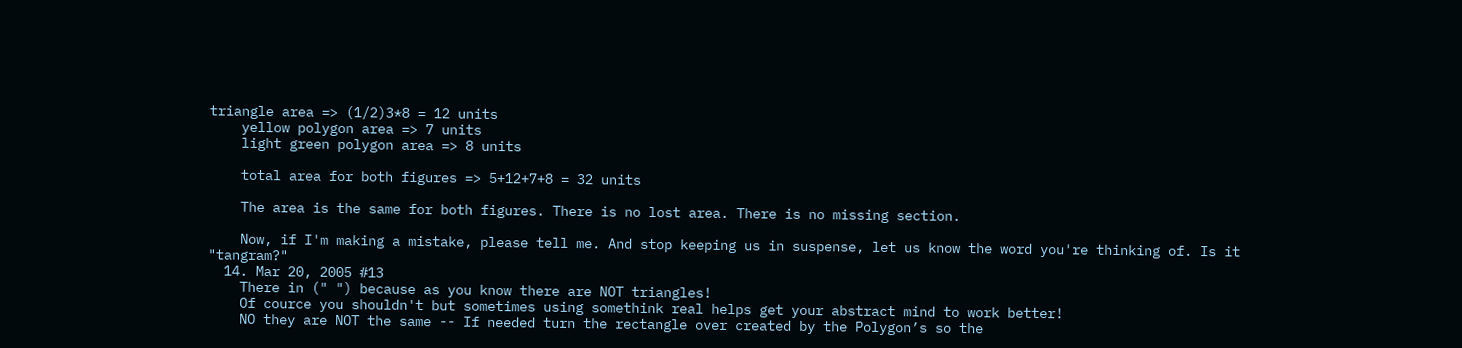triangle area => (1/2)3*8 = 12 units
    yellow polygon area => 7 units
    light green polygon area => 8 units

    total area for both figures => 5+12+7+8 = 32 units

    The area is the same for both figures. There is no lost area. There is no missing section.

    Now, if I'm making a mistake, please tell me. And stop keeping us in suspense, let us know the word you're thinking of. Is it "tangram?"
  14. Mar 20, 2005 #13
    There in (" ") because as you know there are NOT triangles!
    Of cource you shouldn't but sometimes using somethink real helps get your abstract mind to work better!
    NO they are NOT the same -- If needed turn the rectangle over created by the Polygon’s so the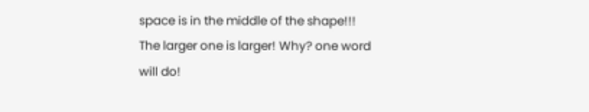space is in the middle of the shape!!! The larger one is larger! Why? one word will do!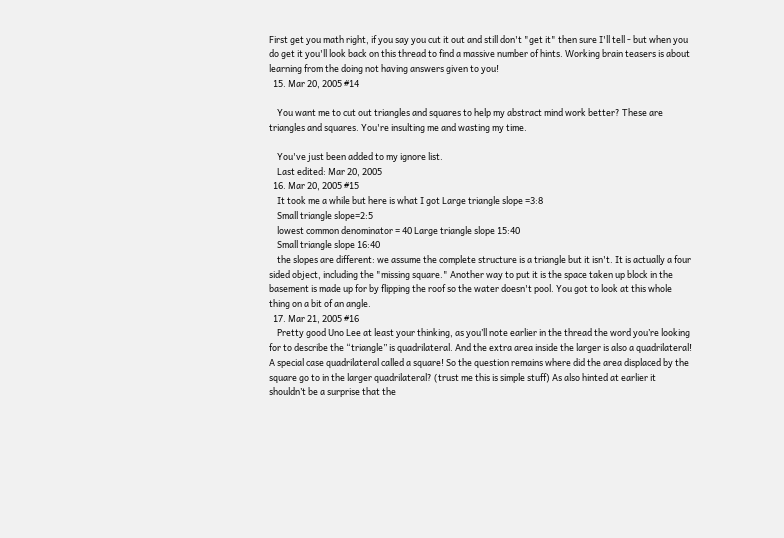First get you math right, if you say you cut it out and still don't "get it" then sure I'll tell - but when you do get it you'll look back on this thread to find a massive number of hints. Working brain teasers is about learning from the doing not having answers given to you!
  15. Mar 20, 2005 #14

    You want me to cut out triangles and squares to help my abstract mind work better? These are triangles and squares. You're insulting me and wasting my time.

    You've just been added to my ignore list.
    Last edited: Mar 20, 2005
  16. Mar 20, 2005 #15
    It took me a while but here is what I got Large triangle slope =3:8
    Small triangle slope=2:5
    lowest common denominator = 40 Large triangle slope 15:40
    Small triangle slope 16:40
    the slopes are different: we assume the complete structure is a triangle but it isn't. It is actually a four sided object, including the "missing square." Another way to put it is the space taken up block in the basement is made up for by flipping the roof so the water doesn't pool. You got to look at this whole thing on a bit of an angle.
  17. Mar 21, 2005 #16
    Pretty good Uno Lee at least your thinking, as you’ll note earlier in the thread the word you’re looking for to describe the “triangle” is quadrilateral. And the extra area inside the larger is also a quadrilateral! A special case quadrilateral called a square! So the question remains where did the area displaced by the square go to in the larger quadrilateral? (trust me this is simple stuff) As also hinted at earlier it shouldn’t be a surprise that the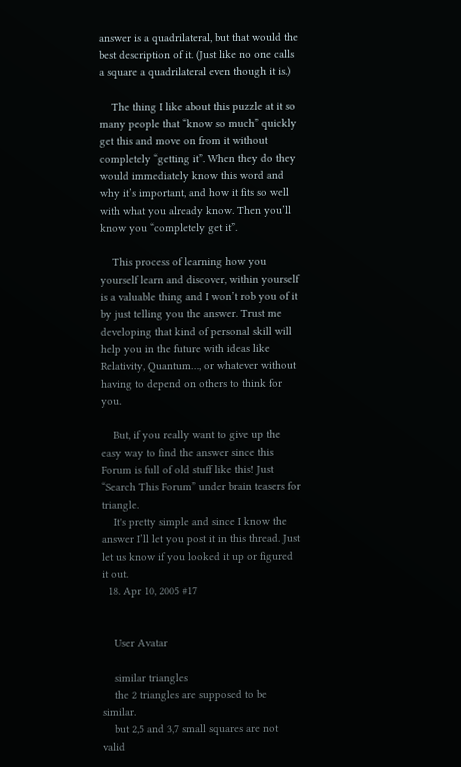answer is a quadrilateral, but that would the best description of it. (Just like no one calls a square a quadrilateral even though it is.)

    The thing I like about this puzzle at it so many people that “know so much” quickly get this and move on from it without completely “getting it”. When they do they would immediately know this word and why it’s important, and how it fits so well with what you already know. Then you’ll know you “completely get it”.

    This process of learning how you yourself learn and discover, within yourself is a valuable thing and I won’t rob you of it by just telling you the answer. Trust me developing that kind of personal skill will help you in the future with ideas like Relativity, Quantum…, or whatever without having to depend on others to think for you.

    But, if you really want to give up the easy way to find the answer since this Forum is full of old stuff like this! Just “Search This Forum” under brain teasers for triangle.
    It's pretty simple and since I know the answer I’ll let you post it in this thread. Just let us know if you looked it up or figured it out.
  18. Apr 10, 2005 #17


    User Avatar

    similar triangles
    the 2 triangles are supposed to be similar.
    but 2,5 and 3,7 small squares are not valid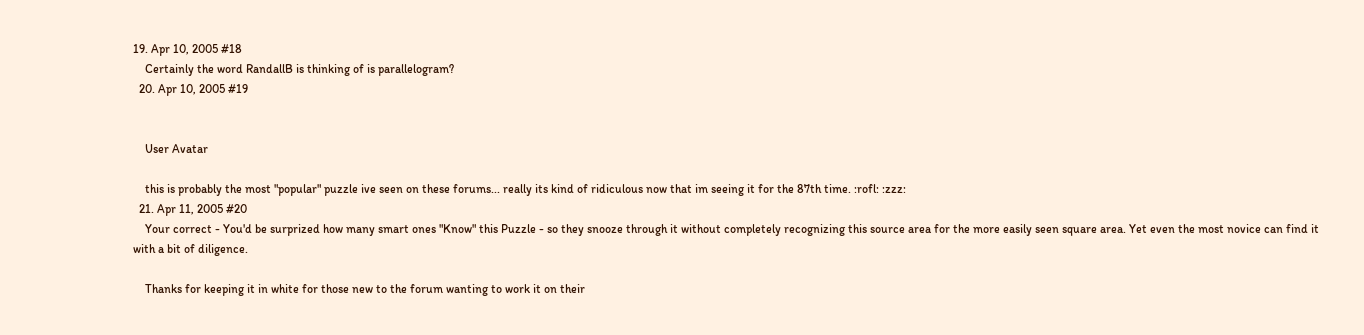19. Apr 10, 2005 #18
    Certainly the word RandallB is thinking of is parallelogram?
  20. Apr 10, 2005 #19


    User Avatar

    this is probably the most "popular" puzzle ive seen on these forums... really its kind of ridiculous now that im seeing it for the 87th time. :rofl: :zzz:
  21. Apr 11, 2005 #20
    Your correct - You'd be surprized how many smart ones "Know" this Puzzle - so they snooze through it without completely recognizing this source area for the more easily seen square area. Yet even the most novice can find it with a bit of diligence.

    Thanks for keeping it in white for those new to the forum wanting to work it on their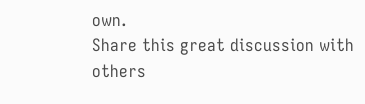own.
Share this great discussion with others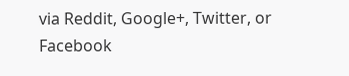via Reddit, Google+, Twitter, or Facebook